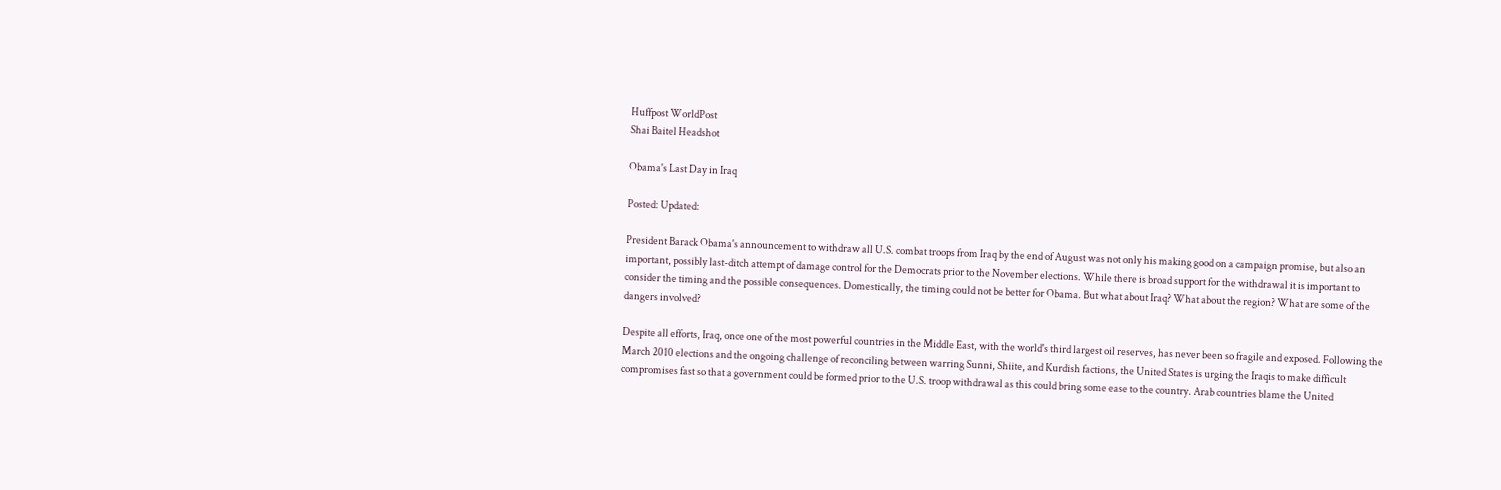Huffpost WorldPost
Shai Baitel Headshot

Obama's Last Day in Iraq

Posted: Updated:

President Barack Obama's announcement to withdraw all U.S. combat troops from Iraq by the end of August was not only his making good on a campaign promise, but also an important, possibly last-ditch attempt of damage control for the Democrats prior to the November elections. While there is broad support for the withdrawal it is important to consider the timing and the possible consequences. Domestically, the timing could not be better for Obama. But what about Iraq? What about the region? What are some of the dangers involved?

Despite all efforts, Iraq, once one of the most powerful countries in the Middle East, with the world's third largest oil reserves, has never been so fragile and exposed. Following the March 2010 elections and the ongoing challenge of reconciling between warring Sunni, Shiite, and Kurdish factions, the United States is urging the Iraqis to make difficult compromises fast so that a government could be formed prior to the U.S. troop withdrawal as this could bring some ease to the country. Arab countries blame the United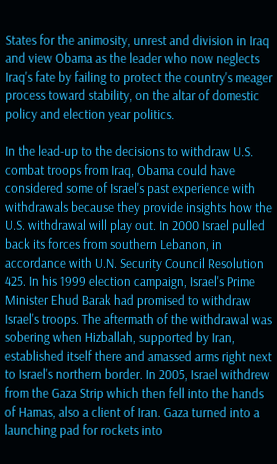States for the animosity, unrest and division in Iraq and view Obama as the leader who now neglects Iraq's fate by failing to protect the country's meager process toward stability, on the altar of domestic policy and election year politics.

In the lead-up to the decisions to withdraw U.S. combat troops from Iraq, Obama could have considered some of Israel's past experience with withdrawals because they provide insights how the U.S. withdrawal will play out. In 2000 Israel pulled back its forces from southern Lebanon, in accordance with U.N. Security Council Resolution 425. In his 1999 election campaign, Israel's Prime Minister Ehud Barak had promised to withdraw Israel's troops. The aftermath of the withdrawal was sobering when Hizballah, supported by Iran, established itself there and amassed arms right next to Israel's northern border. In 2005, Israel withdrew from the Gaza Strip which then fell into the hands of Hamas, also a client of Iran. Gaza turned into a launching pad for rockets into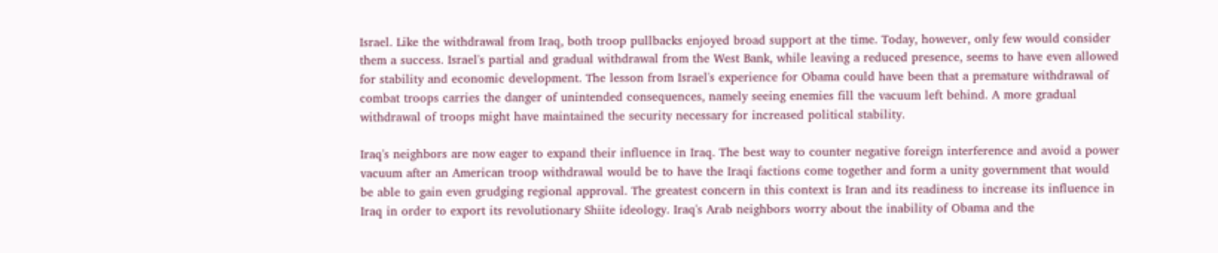Israel. Like the withdrawal from Iraq, both troop pullbacks enjoyed broad support at the time. Today, however, only few would consider them a success. Israel's partial and gradual withdrawal from the West Bank, while leaving a reduced presence, seems to have even allowed for stability and economic development. The lesson from Israel's experience for Obama could have been that a premature withdrawal of combat troops carries the danger of unintended consequences, namely seeing enemies fill the vacuum left behind. A more gradual withdrawal of troops might have maintained the security necessary for increased political stability.

Iraq's neighbors are now eager to expand their influence in Iraq. The best way to counter negative foreign interference and avoid a power vacuum after an American troop withdrawal would be to have the Iraqi factions come together and form a unity government that would be able to gain even grudging regional approval. The greatest concern in this context is Iran and its readiness to increase its influence in Iraq in order to export its revolutionary Shiite ideology. Iraq's Arab neighbors worry about the inability of Obama and the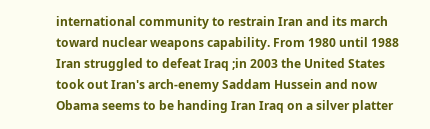international community to restrain Iran and its march toward nuclear weapons capability. From 1980 until 1988 Iran struggled to defeat Iraq ;in 2003 the United States took out Iran's arch-enemy Saddam Hussein and now Obama seems to be handing Iran Iraq on a silver platter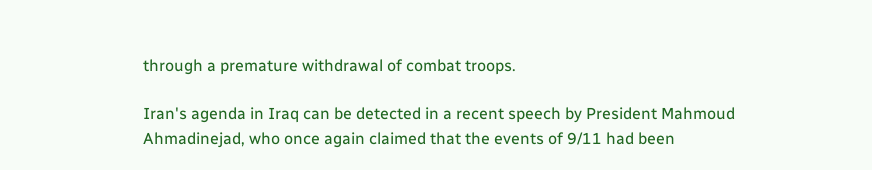through a premature withdrawal of combat troops.

Iran's agenda in Iraq can be detected in a recent speech by President Mahmoud Ahmadinejad, who once again claimed that the events of 9/11 had been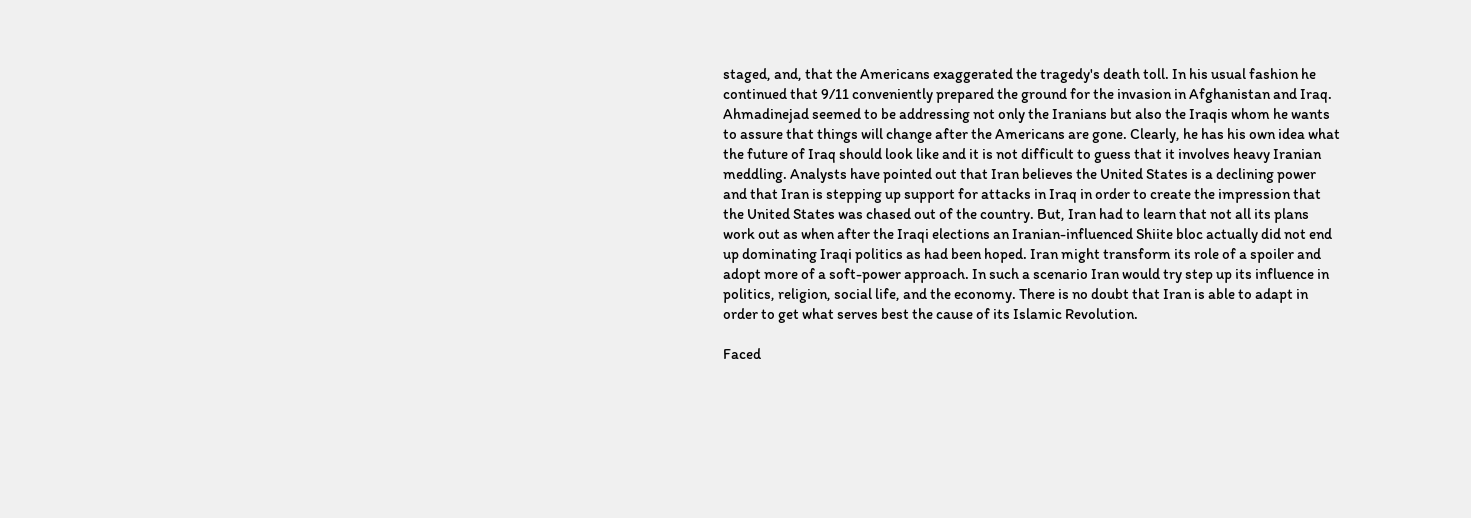staged, and, that the Americans exaggerated the tragedy's death toll. In his usual fashion he continued that 9/11 conveniently prepared the ground for the invasion in Afghanistan and Iraq. Ahmadinejad seemed to be addressing not only the Iranians but also the Iraqis whom he wants to assure that things will change after the Americans are gone. Clearly, he has his own idea what the future of Iraq should look like and it is not difficult to guess that it involves heavy Iranian meddling. Analysts have pointed out that Iran believes the United States is a declining power and that Iran is stepping up support for attacks in Iraq in order to create the impression that the United States was chased out of the country. But, Iran had to learn that not all its plans work out as when after the Iraqi elections an Iranian-influenced Shiite bloc actually did not end up dominating Iraqi politics as had been hoped. Iran might transform its role of a spoiler and adopt more of a soft-power approach. In such a scenario Iran would try step up its influence in politics, religion, social life, and the economy. There is no doubt that Iran is able to adapt in order to get what serves best the cause of its Islamic Revolution.

Faced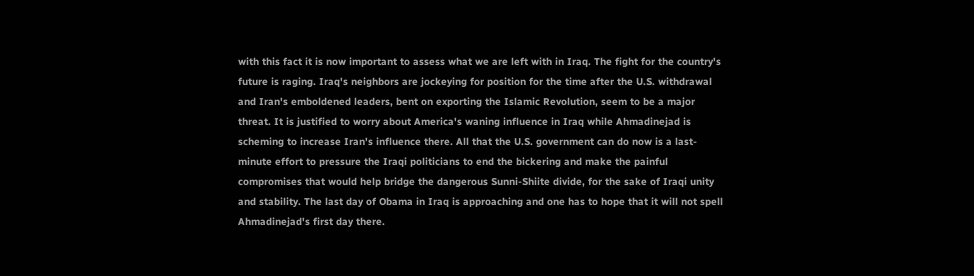with this fact it is now important to assess what we are left with in Iraq. The fight for the country's future is raging. Iraq's neighbors are jockeying for position for the time after the U.S. withdrawal and Iran's emboldened leaders, bent on exporting the Islamic Revolution, seem to be a major threat. It is justified to worry about America's waning influence in Iraq while Ahmadinejad is scheming to increase Iran's influence there. All that the U.S. government can do now is a last-minute effort to pressure the Iraqi politicians to end the bickering and make the painful compromises that would help bridge the dangerous Sunni-Shiite divide, for the sake of Iraqi unity and stability. The last day of Obama in Iraq is approaching and one has to hope that it will not spell Ahmadinejad's first day there.